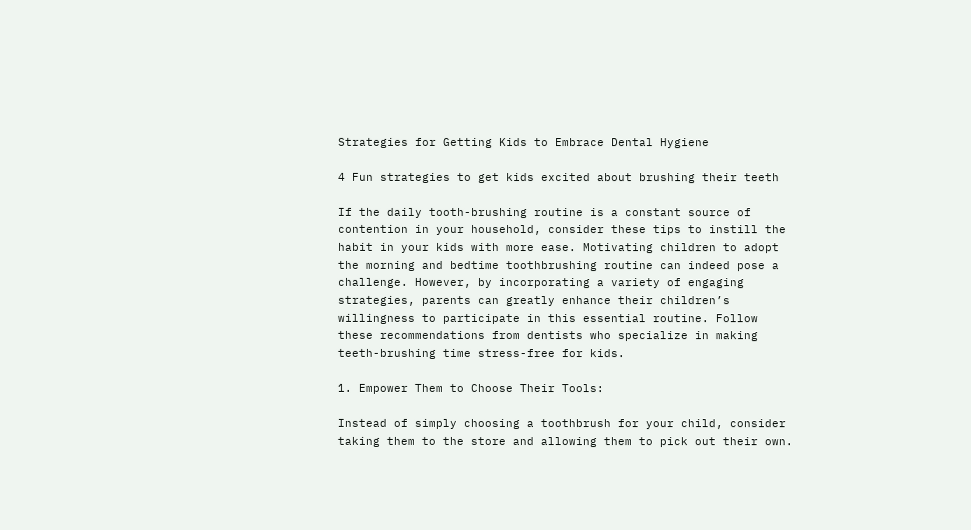Strategies for Getting Kids to Embrace Dental Hygiene

4 Fun strategies to get kids excited about brushing their teeth

If the daily tooth-brushing routine is a constant source of contention in your household, consider these tips to instill the habit in your kids with more ease. Motivating children to adopt the morning and bedtime toothbrushing routine can indeed pose a challenge. However, by incorporating a variety of engaging strategies, parents can greatly enhance their children’s willingness to participate in this essential routine. Follow these recommendations from dentists who specialize in making teeth-brushing time stress-free for kids.

1. Empower Them to Choose Their Tools:

Instead of simply choosing a toothbrush for your child, consider taking them to the store and allowing them to pick out their own.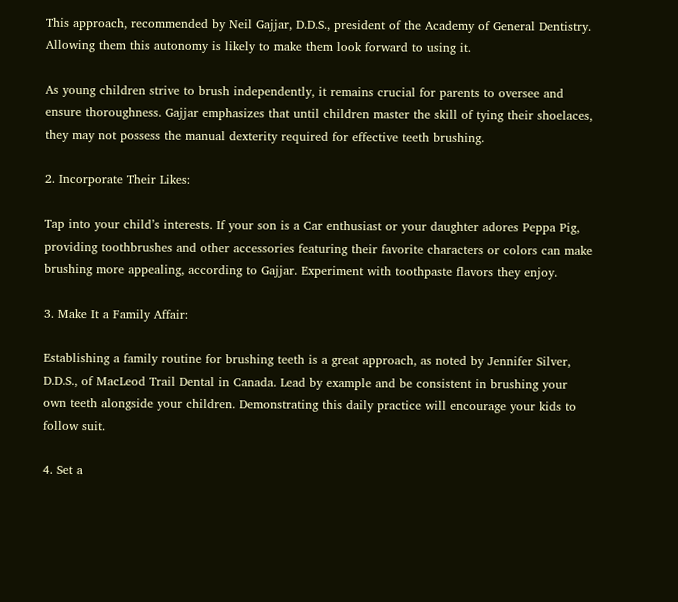This approach, recommended by Neil Gajjar, D.D.S., president of the Academy of General Dentistry. Allowing them this autonomy is likely to make them look forward to using it.

As young children strive to brush independently, it remains crucial for parents to oversee and ensure thoroughness. Gajjar emphasizes that until children master the skill of tying their shoelaces, they may not possess the manual dexterity required for effective teeth brushing.

2. Incorporate Their Likes:

Tap into your child’s interests. If your son is a Car enthusiast or your daughter adores Peppa Pig, providing toothbrushes and other accessories featuring their favorite characters or colors can make brushing more appealing, according to Gajjar. Experiment with toothpaste flavors they enjoy.

3. Make It a Family Affair:

Establishing a family routine for brushing teeth is a great approach, as noted by Jennifer Silver, D.D.S., of MacLeod Trail Dental in Canada. Lead by example and be consistent in brushing your own teeth alongside your children. Demonstrating this daily practice will encourage your kids to follow suit.

4. Set a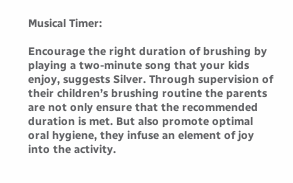Musical Timer:

Encourage the right duration of brushing by playing a two-minute song that your kids enjoy, suggests Silver. Through supervision of their children’s brushing routine the parents are not only ensure that the recommended duration is met. But also promote optimal oral hygiene, they infuse an element of joy into the activity.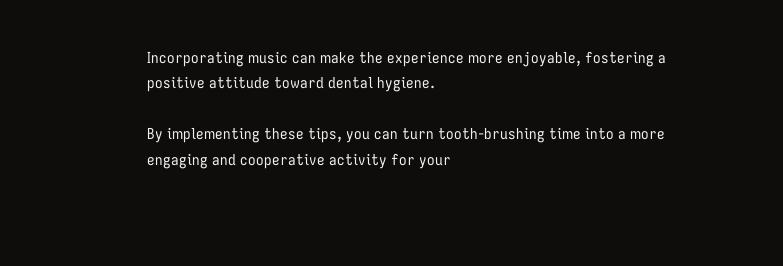Incorporating music can make the experience more enjoyable, fostering a positive attitude toward dental hygiene.

By implementing these tips, you can turn tooth-brushing time into a more engaging and cooperative activity for your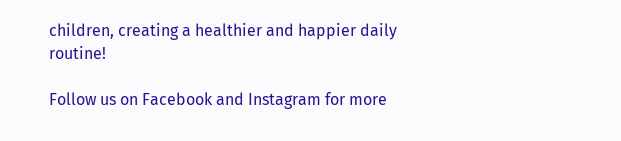children, creating a healthier and happier daily routine!

Follow us on Facebook and Instagram for more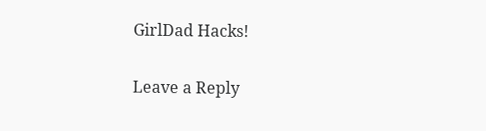GirlDad Hacks!

Leave a Reply